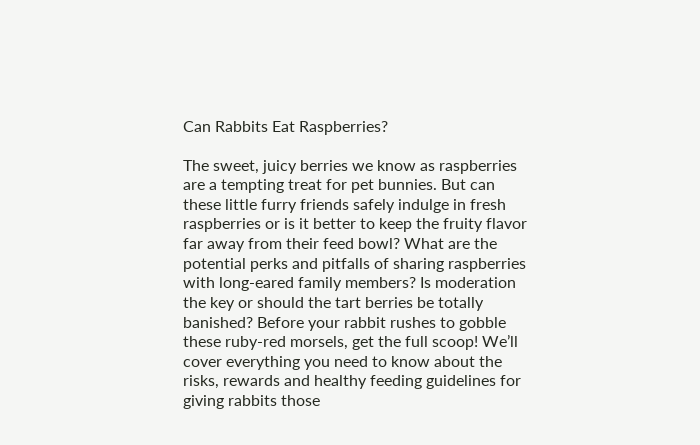Can Rabbits Eat Raspberries?

The sweet, juicy berries we know as raspberries are a tempting treat for pet bunnies. But can these little furry friends safely indulge in fresh raspberries or is it better to keep the fruity flavor far away from their feed bowl? What are the potential perks and pitfalls of sharing raspberries with long-eared family members? Is moderation the key or should the tart berries be totally banished? Before your rabbit rushes to gobble these ruby-red morsels, get the full scoop! We’ll cover everything you need to know about the risks, rewards and healthy feeding guidelines for giving rabbits those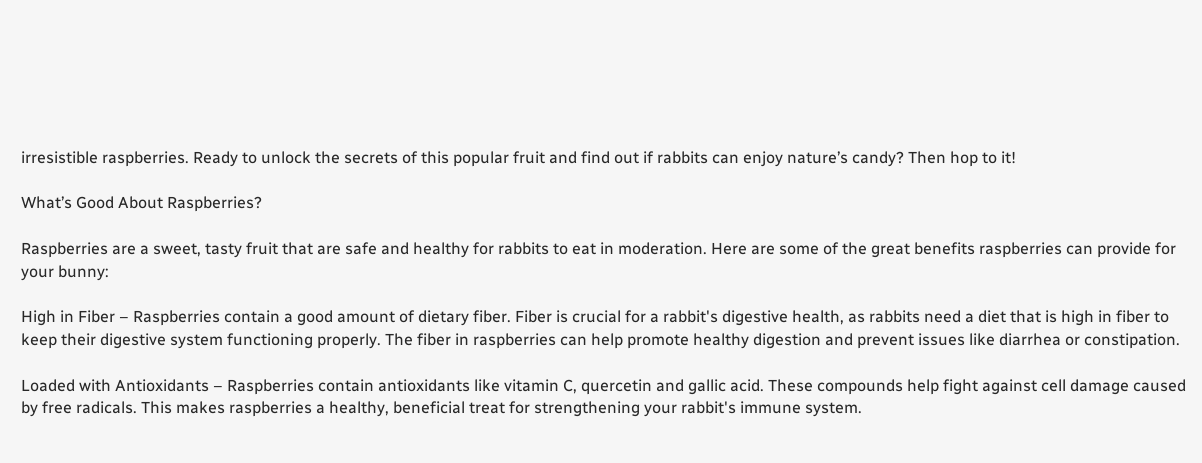irresistible raspberries. Ready to unlock the secrets of this popular fruit and find out if rabbits can enjoy nature’s candy? Then hop to it!

What’s Good About Raspberries?

Raspberries are a sweet, tasty fruit that are safe and healthy for rabbits to eat in moderation. Here are some of the great benefits raspberries can provide for your bunny:

High in Fiber – Raspberries contain a good amount of dietary fiber. Fiber is crucial for a rabbit's digestive health, as rabbits need a diet that is high in fiber to keep their digestive system functioning properly. The fiber in raspberries can help promote healthy digestion and prevent issues like diarrhea or constipation.

Loaded with Antioxidants – Raspberries contain antioxidants like vitamin C, quercetin and gallic acid. These compounds help fight against cell damage caused by free radicals. This makes raspberries a healthy, beneficial treat for strengthening your rabbit's immune system.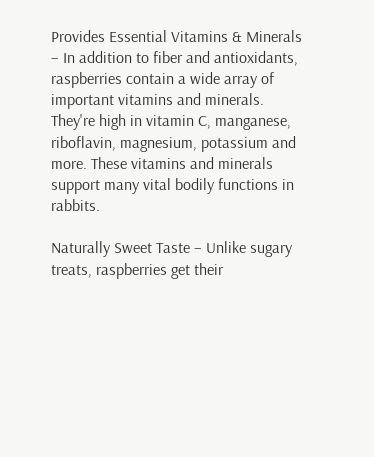Provides Essential Vitamins & Minerals – In addition to fiber and antioxidants, raspberries contain a wide array of important vitamins and minerals. They're high in vitamin C, manganese, riboflavin, magnesium, potassium and more. These vitamins and minerals support many vital bodily functions in rabbits.

Naturally Sweet Taste – Unlike sugary treats, raspberries get their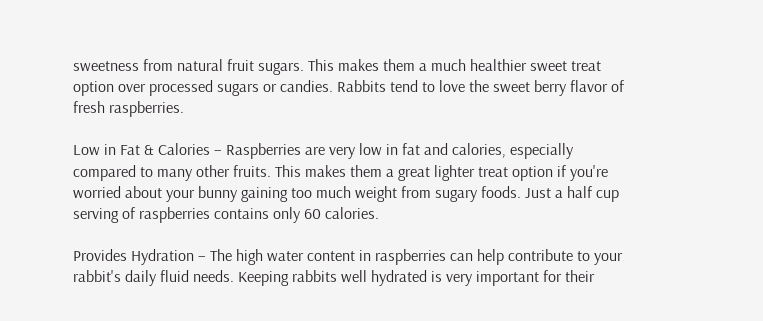sweetness from natural fruit sugars. This makes them a much healthier sweet treat option over processed sugars or candies. Rabbits tend to love the sweet berry flavor of fresh raspberries.

Low in Fat & Calories – Raspberries are very low in fat and calories, especially compared to many other fruits. This makes them a great lighter treat option if you're worried about your bunny gaining too much weight from sugary foods. Just a half cup serving of raspberries contains only 60 calories.

Provides Hydration – The high water content in raspberries can help contribute to your rabbit's daily fluid needs. Keeping rabbits well hydrated is very important for their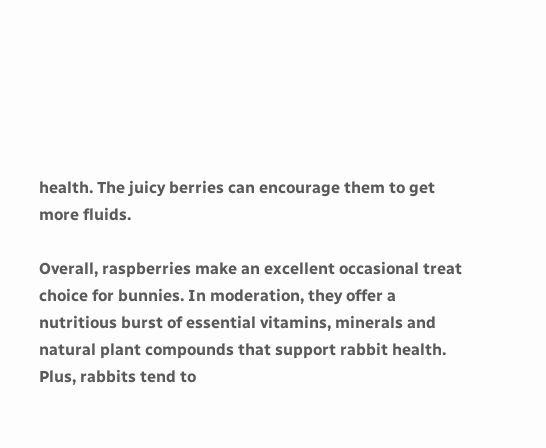health. The juicy berries can encourage them to get more fluids.

Overall, raspberries make an excellent occasional treat choice for bunnies. In moderation, they offer a nutritious burst of essential vitamins, minerals and natural plant compounds that support rabbit health. Plus, rabbits tend to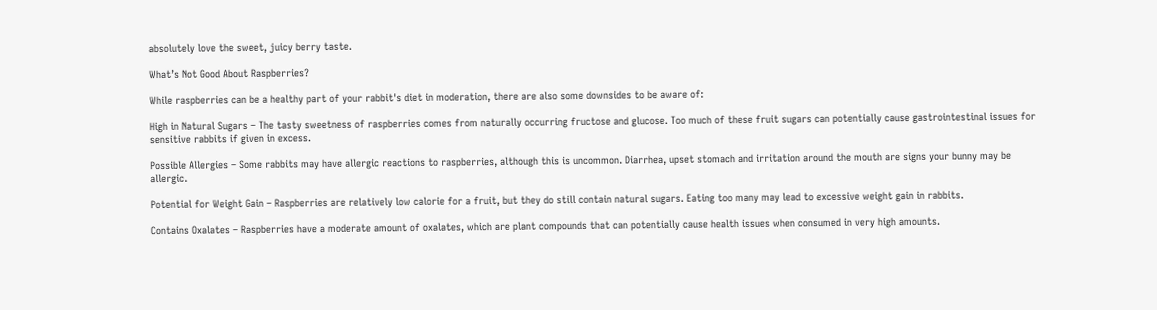absolutely love the sweet, juicy berry taste.

What’s Not Good About Raspberries?

While raspberries can be a healthy part of your rabbit's diet in moderation, there are also some downsides to be aware of:

High in Natural Sugars – The tasty sweetness of raspberries comes from naturally occurring fructose and glucose. Too much of these fruit sugars can potentially cause gastrointestinal issues for sensitive rabbits if given in excess.

Possible Allergies – Some rabbits may have allergic reactions to raspberries, although this is uncommon. Diarrhea, upset stomach and irritation around the mouth are signs your bunny may be allergic.

Potential for Weight Gain – Raspberries are relatively low calorie for a fruit, but they do still contain natural sugars. Eating too many may lead to excessive weight gain in rabbits.

Contains Oxalates – Raspberries have a moderate amount of oxalates, which are plant compounds that can potentially cause health issues when consumed in very high amounts.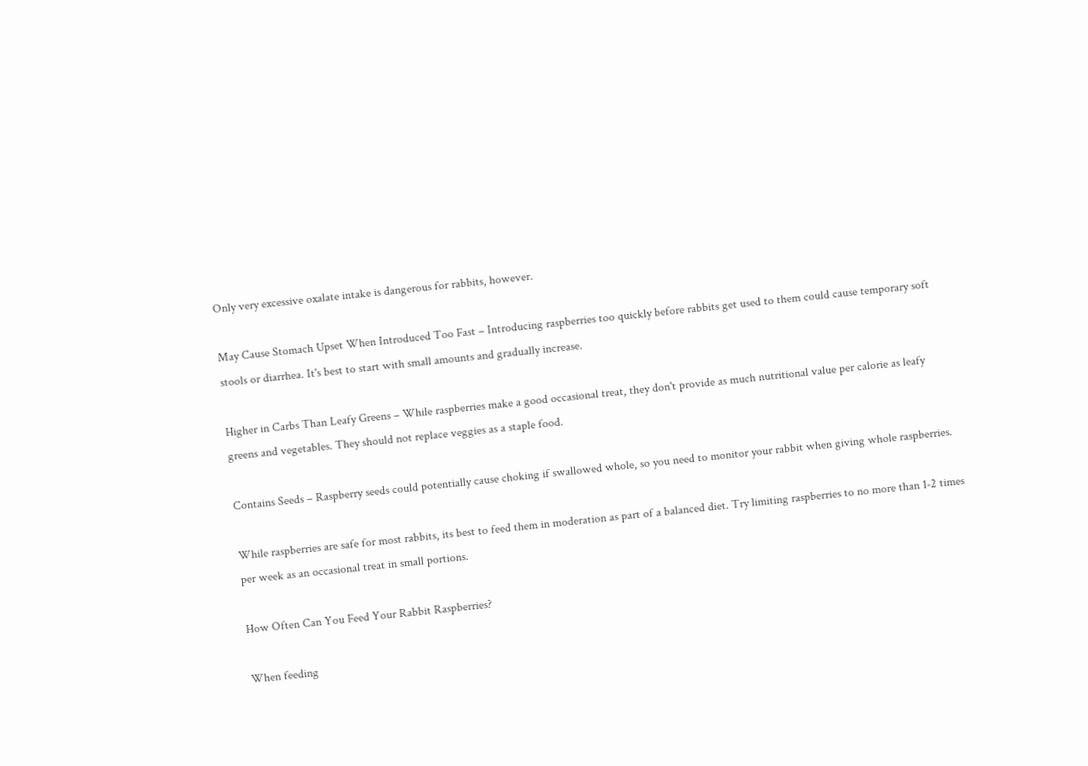Only very excessive oxalate intake is dangerous for rabbits, however.

May Cause Stomach Upset When Introduced Too Fast – Introducing raspberries too quickly before rabbits get used to them could cause temporary soft stools or diarrhea. It's best to start with small amounts and gradually increase.

Higher in Carbs Than Leafy Greens – While raspberries make a good occasional treat, they don't provide as much nutritional value per calorie as leafy greens and vegetables. They should not replace veggies as a staple food.

Contains Seeds – Raspberry seeds could potentially cause choking if swallowed whole, so you need to monitor your rabbit when giving whole raspberries.

While raspberries are safe for most rabbits, its best to feed them in moderation as part of a balanced diet. Try limiting raspberries to no more than 1-2 times per week as an occasional treat in small portions.

How Often Can You Feed Your Rabbit Raspberries?

When feeding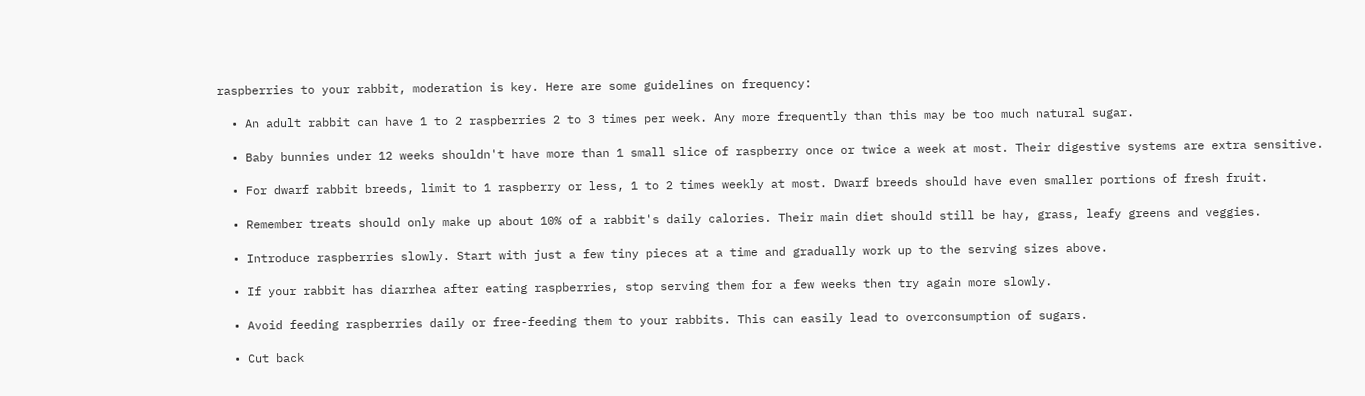raspberries to your rabbit, moderation is key. Here are some guidelines on frequency:

  • An adult rabbit can have 1 to 2 raspberries 2 to 3 times per week. Any more frequently than this may be too much natural sugar.

  • Baby bunnies under 12 weeks shouldn't have more than 1 small slice of raspberry once or twice a week at most. Their digestive systems are extra sensitive.

  • For dwarf rabbit breeds, limit to 1 raspberry or less, 1 to 2 times weekly at most. Dwarf breeds should have even smaller portions of fresh fruit.

  • Remember treats should only make up about 10% of a rabbit's daily calories. Their main diet should still be hay, grass, leafy greens and veggies.

  • Introduce raspberries slowly. Start with just a few tiny pieces at a time and gradually work up to the serving sizes above.

  • If your rabbit has diarrhea after eating raspberries, stop serving them for a few weeks then try again more slowly.

  • Avoid feeding raspberries daily or free-feeding them to your rabbits. This can easily lead to overconsumption of sugars.

  • Cut back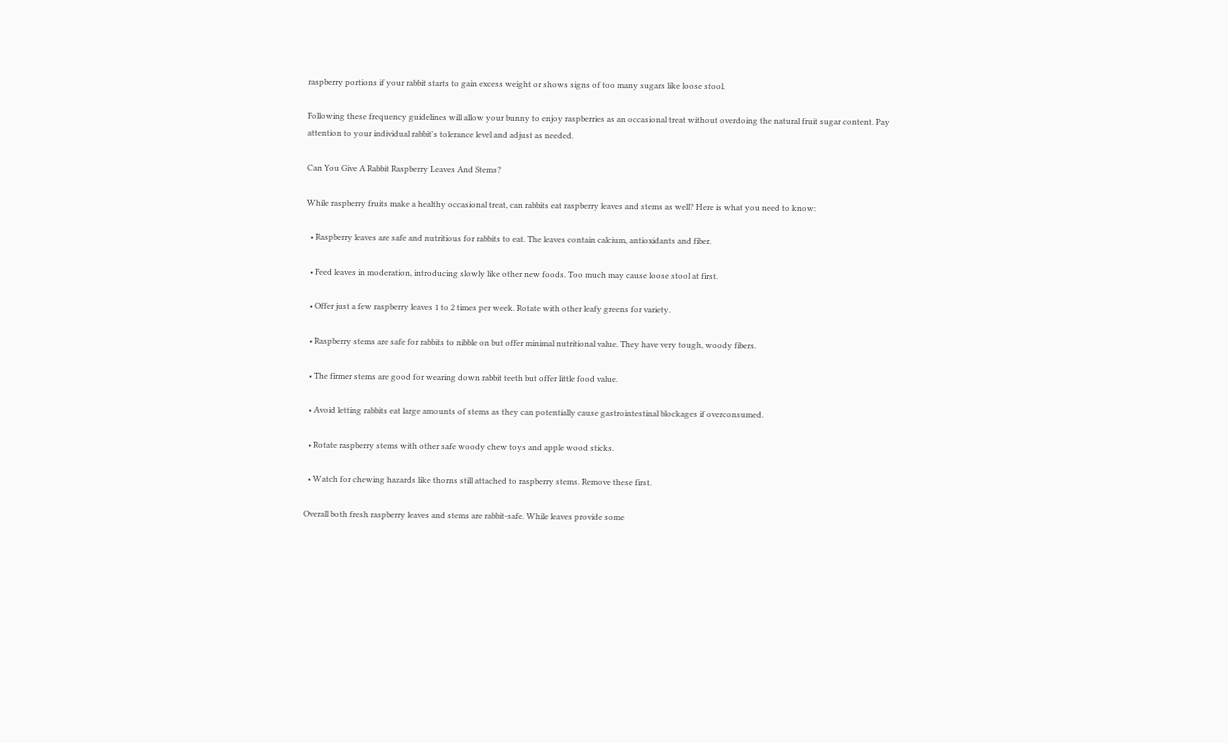raspberry portions if your rabbit starts to gain excess weight or shows signs of too many sugars like loose stool.

Following these frequency guidelines will allow your bunny to enjoy raspberries as an occasional treat without overdoing the natural fruit sugar content. Pay attention to your individual rabbit's tolerance level and adjust as needed.

Can You Give A Rabbit Raspberry Leaves And Stems?

While raspberry fruits make a healthy occasional treat, can rabbits eat raspberry leaves and stems as well? Here is what you need to know:

  • Raspberry leaves are safe and nutritious for rabbits to eat. The leaves contain calcium, antioxidants and fiber.

  • Feed leaves in moderation, introducing slowly like other new foods. Too much may cause loose stool at first.

  • Offer just a few raspberry leaves 1 to 2 times per week. Rotate with other leafy greens for variety.

  • Raspberry stems are safe for rabbits to nibble on but offer minimal nutritional value. They have very tough, woody fibers.

  • The firmer stems are good for wearing down rabbit teeth but offer little food value.

  • Avoid letting rabbits eat large amounts of stems as they can potentially cause gastrointestinal blockages if overconsumed.

  • Rotate raspberry stems with other safe woody chew toys and apple wood sticks.

  • Watch for chewing hazards like thorns still attached to raspberry stems. Remove these first.

Overall both fresh raspberry leaves and stems are rabbit-safe. While leaves provide some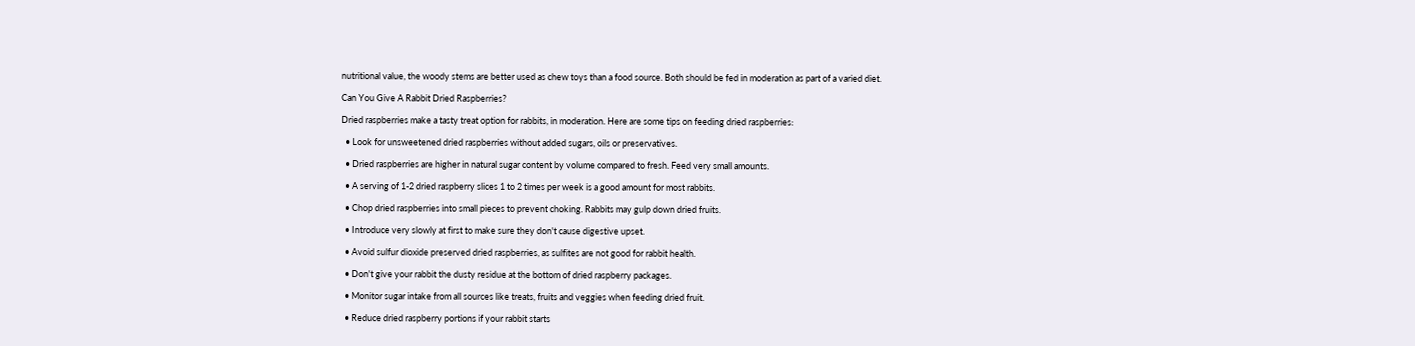nutritional value, the woody stems are better used as chew toys than a food source. Both should be fed in moderation as part of a varied diet.

Can You Give A Rabbit Dried Raspberries?

Dried raspberries make a tasty treat option for rabbits, in moderation. Here are some tips on feeding dried raspberries:

  • Look for unsweetened dried raspberries without added sugars, oils or preservatives.

  • Dried raspberries are higher in natural sugar content by volume compared to fresh. Feed very small amounts.

  • A serving of 1-2 dried raspberry slices 1 to 2 times per week is a good amount for most rabbits.

  • Chop dried raspberries into small pieces to prevent choking. Rabbits may gulp down dried fruits.

  • Introduce very slowly at first to make sure they don't cause digestive upset.

  • Avoid sulfur dioxide preserved dried raspberries, as sulfites are not good for rabbit health.

  • Don't give your rabbit the dusty residue at the bottom of dried raspberry packages.

  • Monitor sugar intake from all sources like treats, fruits and veggies when feeding dried fruit.

  • Reduce dried raspberry portions if your rabbit starts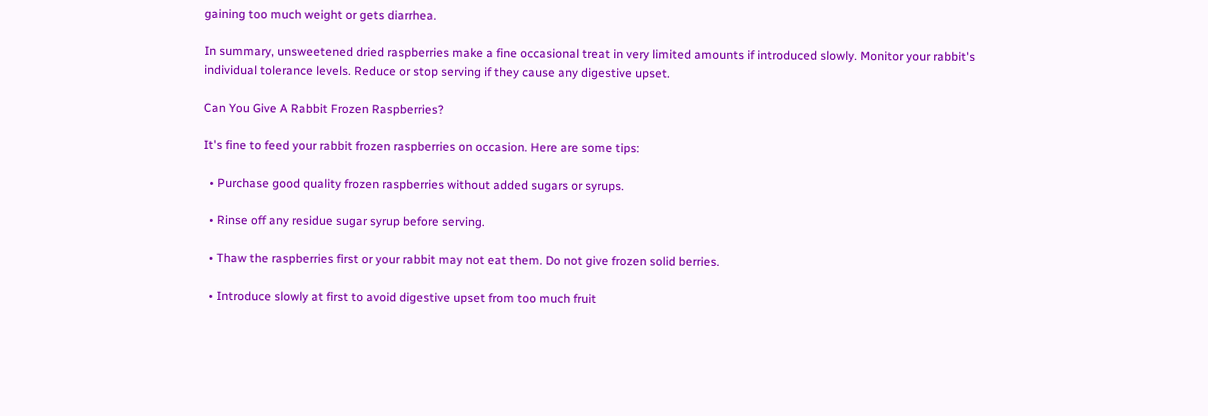gaining too much weight or gets diarrhea.

In summary, unsweetened dried raspberries make a fine occasional treat in very limited amounts if introduced slowly. Monitor your rabbit's individual tolerance levels. Reduce or stop serving if they cause any digestive upset.

Can You Give A Rabbit Frozen Raspberries?

It's fine to feed your rabbit frozen raspberries on occasion. Here are some tips:

  • Purchase good quality frozen raspberries without added sugars or syrups.

  • Rinse off any residue sugar syrup before serving.

  • Thaw the raspberries first or your rabbit may not eat them. Do not give frozen solid berries.

  • Introduce slowly at first to avoid digestive upset from too much fruit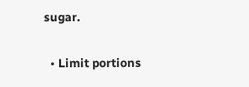sugar.

  • Limit portions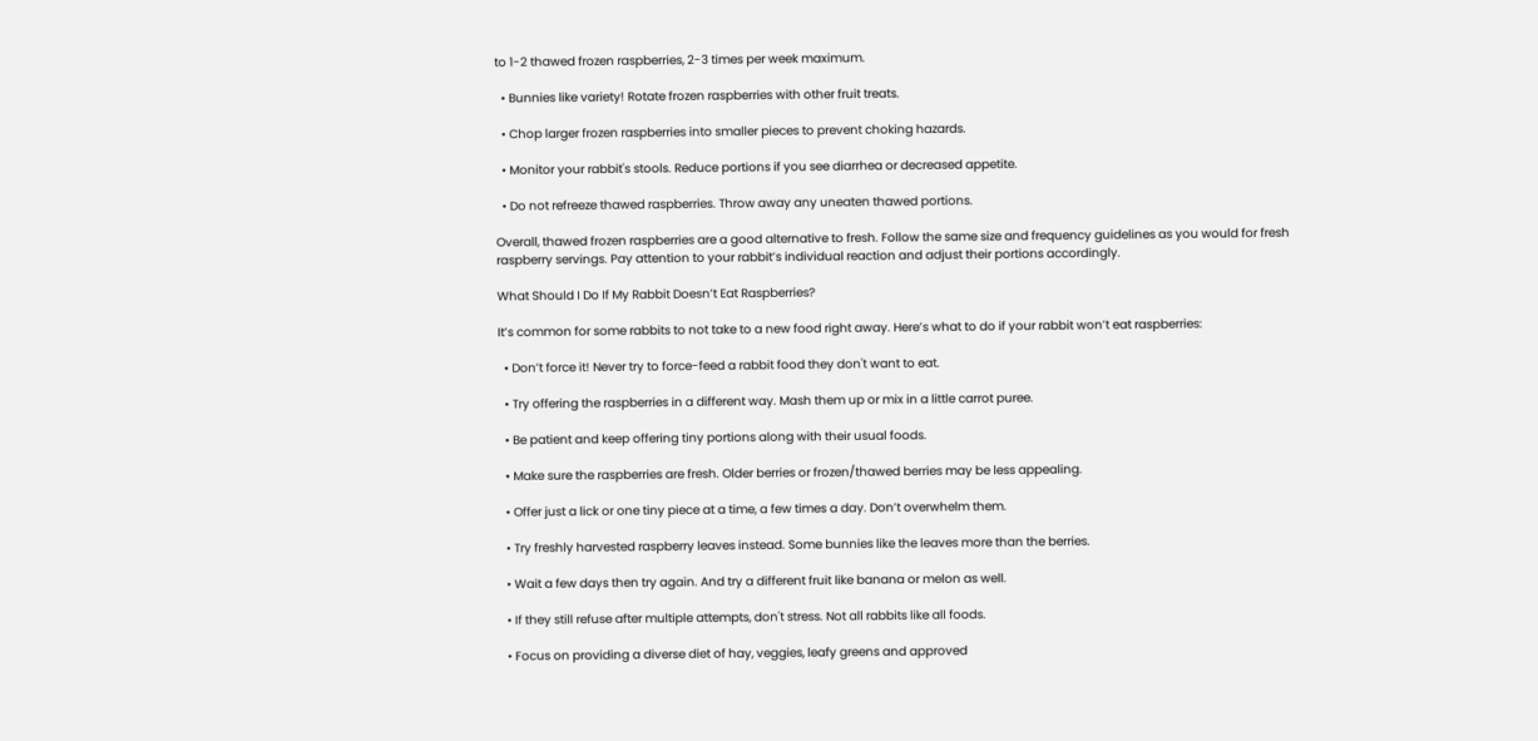to 1-2 thawed frozen raspberries, 2-3 times per week maximum.

  • Bunnies like variety! Rotate frozen raspberries with other fruit treats.

  • Chop larger frozen raspberries into smaller pieces to prevent choking hazards.

  • Monitor your rabbit's stools. Reduce portions if you see diarrhea or decreased appetite.

  • Do not refreeze thawed raspberries. Throw away any uneaten thawed portions.

Overall, thawed frozen raspberries are a good alternative to fresh. Follow the same size and frequency guidelines as you would for fresh raspberry servings. Pay attention to your rabbit’s individual reaction and adjust their portions accordingly.

What Should I Do If My Rabbit Doesn’t Eat Raspberries?

It’s common for some rabbits to not take to a new food right away. Here’s what to do if your rabbit won’t eat raspberries:

  • Don’t force it! Never try to force-feed a rabbit food they don't want to eat.

  • Try offering the raspberries in a different way. Mash them up or mix in a little carrot puree.

  • Be patient and keep offering tiny portions along with their usual foods.

  • Make sure the raspberries are fresh. Older berries or frozen/thawed berries may be less appealing.

  • Offer just a lick or one tiny piece at a time, a few times a day. Don’t overwhelm them.

  • Try freshly harvested raspberry leaves instead. Some bunnies like the leaves more than the berries.

  • Wait a few days then try again. And try a different fruit like banana or melon as well.

  • If they still refuse after multiple attempts, don't stress. Not all rabbits like all foods.

  • Focus on providing a diverse diet of hay, veggies, leafy greens and approved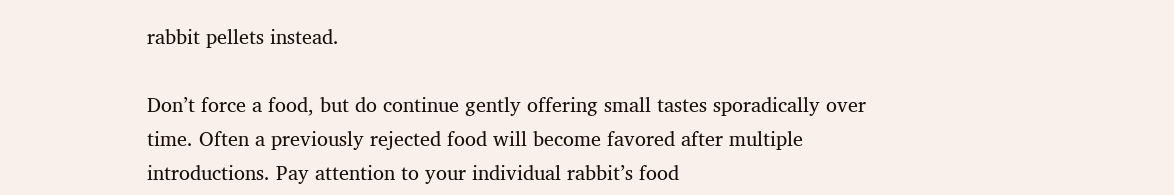rabbit pellets instead.

Don’t force a food, but do continue gently offering small tastes sporadically over time. Often a previously rejected food will become favored after multiple introductions. Pay attention to your individual rabbit’s food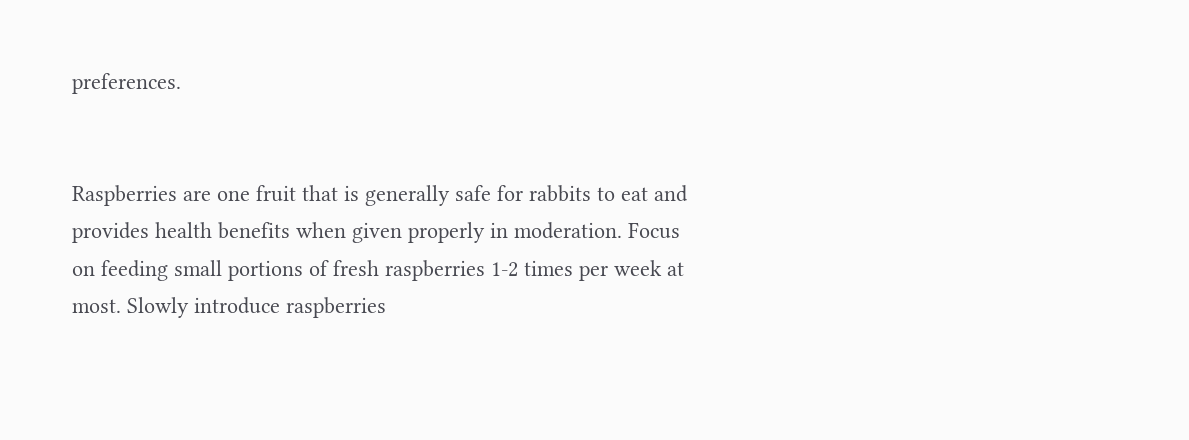preferences.


Raspberries are one fruit that is generally safe for rabbits to eat and provides health benefits when given properly in moderation. Focus on feeding small portions of fresh raspberries 1-2 times per week at most. Slowly introduce raspberries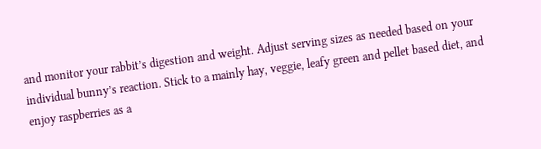and monitor your rabbit’s digestion and weight. Adjust serving sizes as needed based on your individual bunny’s reaction. Stick to a mainly hay, veggie, leafy green and pellet based diet, and enjoy raspberries as a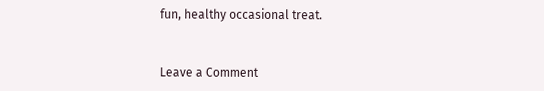fun, healthy occasional treat.


Leave a Comment